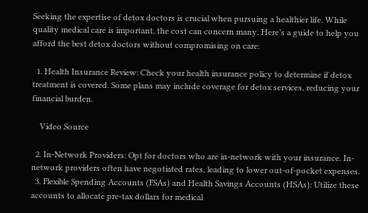Seeking the expertise of detox doctors is crucial when pursuing a healthier life. While quality medical care is important, the cost can concern many. Here’s a guide to help you afford the best detox doctors without compromising on care:

  1. Health Insurance Review: Check your health insurance policy to determine if detox treatment is covered. Some plans may include coverage for detox services, reducing your financial burden.

    Video Source

  2. In-Network Providers: Opt for doctors who are in-network with your insurance. In-network providers often have negotiated rates, leading to lower out-of-pocket expenses.
  3. Flexible Spending Accounts (FSAs) and Health Savings Accounts (HSAs): Utilize these accounts to allocate pre-tax dollars for medical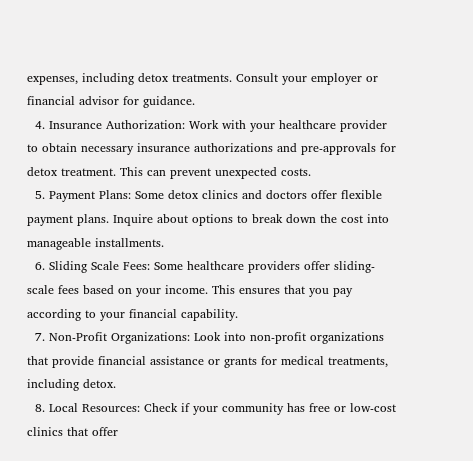expenses, including detox treatments. Consult your employer or financial advisor for guidance.
  4. Insurance Authorization: Work with your healthcare provider to obtain necessary insurance authorizations and pre-approvals for detox treatment. This can prevent unexpected costs.
  5. Payment Plans: Some detox clinics and doctors offer flexible payment plans. Inquire about options to break down the cost into manageable installments.
  6. Sliding Scale Fees: Some healthcare providers offer sliding-scale fees based on your income. This ensures that you pay according to your financial capability.
  7. Non-Profit Organizations: Look into non-profit organizations that provide financial assistance or grants for medical treatments, including detox.
  8. Local Resources: Check if your community has free or low-cost clinics that offer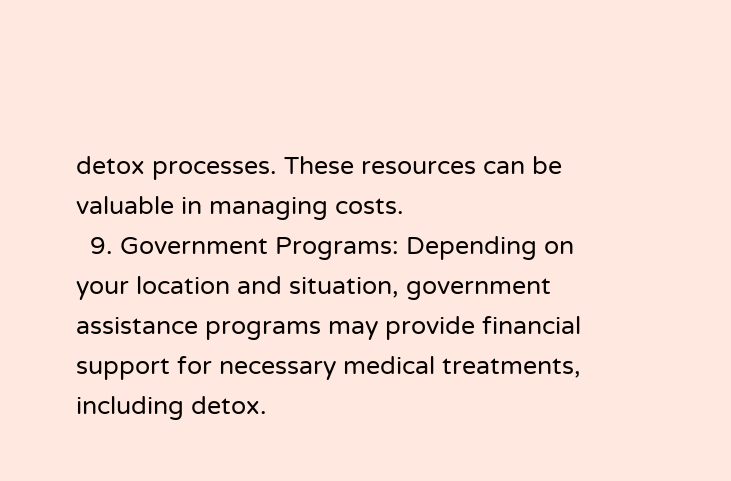detox processes. These resources can be valuable in managing costs.
  9. Government Programs: Depending on your location and situation, government assistance programs may provide financial support for necessary medical treatments, including detox.